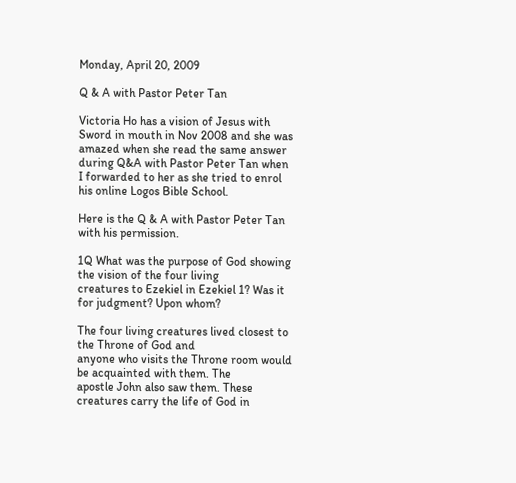Monday, April 20, 2009

Q & A with Pastor Peter Tan

Victoria Ho has a vision of Jesus with Sword in mouth in Nov 2008 and she was amazed when she read the same answer during Q&A with Pastor Peter Tan when I forwarded to her as she tried to enrol his online Logos Bible School.

Here is the Q & A with Pastor Peter Tan with his permission.

1Q What was the purpose of God showing the vision of the four living
creatures to Ezekiel in Ezekiel 1? Was it for judgment? Upon whom?

The four living creatures lived closest to the Throne of God and
anyone who visits the Throne room would be acquainted with them. The
apostle John also saw them. These creatures carry the life of God in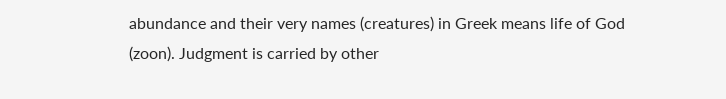abundance and their very names (creatures) in Greek means life of God
(zoon). Judgment is carried by other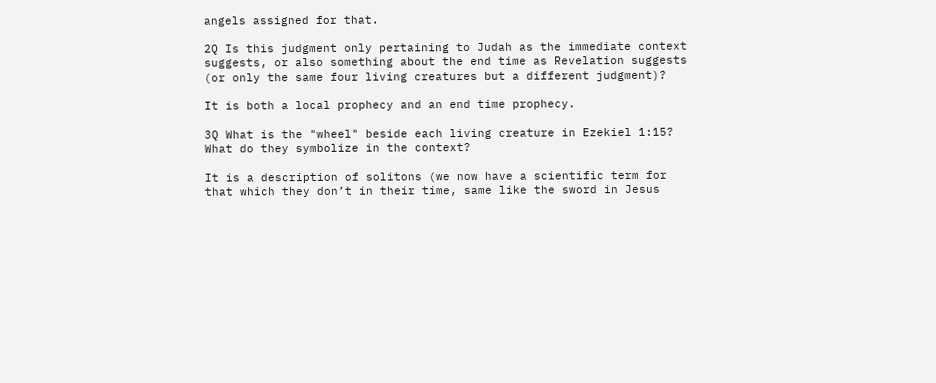angels assigned for that.

2Q Is this judgment only pertaining to Judah as the immediate context
suggests, or also something about the end time as Revelation suggests
(or only the same four living creatures but a different judgment)?

It is both a local prophecy and an end time prophecy.

3Q What is the "wheel" beside each living creature in Ezekiel 1:15?
What do they symbolize in the context?

It is a description of solitons (we now have a scientific term for
that which they don’t in their time, same like the sword in Jesus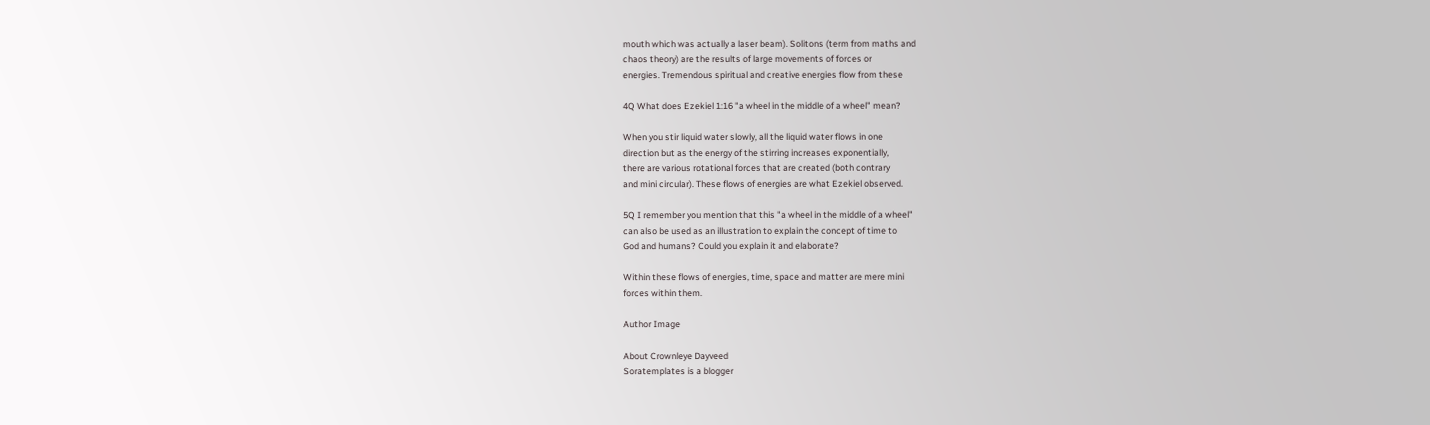mouth which was actually a laser beam). Solitons (term from maths and
chaos theory) are the results of large movements of forces or
energies. Tremendous spiritual and creative energies flow from these

4Q What does Ezekiel 1:16 "a wheel in the middle of a wheel" mean?

When you stir liquid water slowly, all the liquid water flows in one
direction but as the energy of the stirring increases exponentially,
there are various rotational forces that are created (both contrary
and mini circular). These flows of energies are what Ezekiel observed.

5Q I remember you mention that this "a wheel in the middle of a wheel"
can also be used as an illustration to explain the concept of time to
God and humans? Could you explain it and elaborate?

Within these flows of energies, time, space and matter are mere mini
forces within them.

Author Image

About Crownleye Dayveed
Soratemplates is a blogger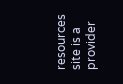resources site is a provider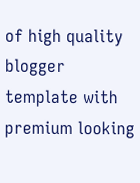of high quality blogger template with premium looking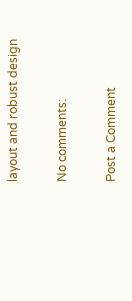layout and robust design

No comments:

Post a Comment